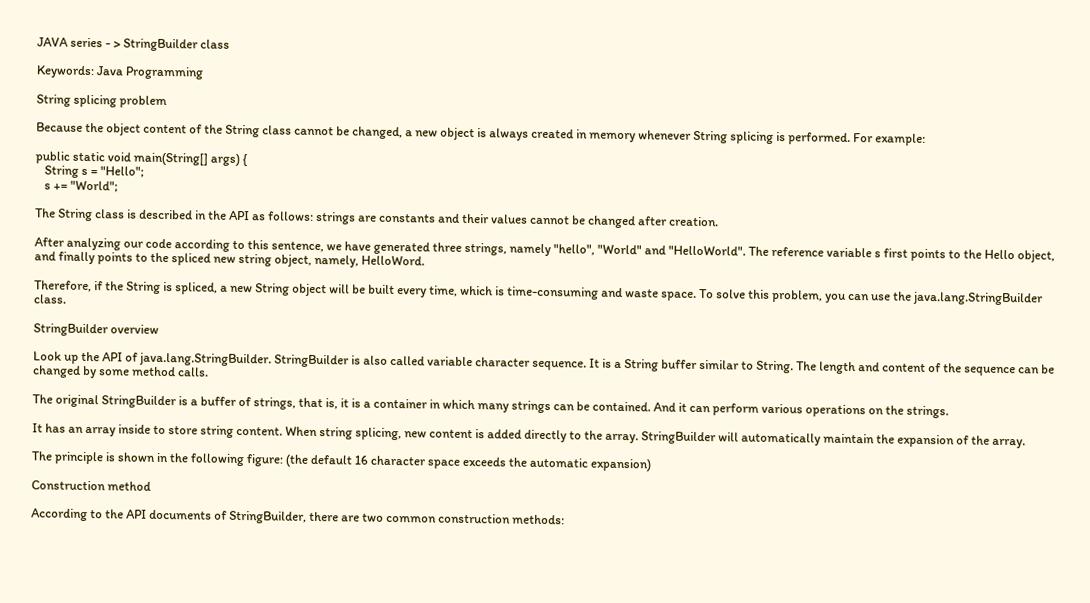JAVA series - > StringBuilder class

Keywords: Java Programming

String splicing problem

Because the object content of the String class cannot be changed, a new object is always created in memory whenever String splicing is performed. For example:

public static void main(String[] args) {
   String s = "Hello";
   s += "World";

The String class is described in the API as follows: strings are constants and their values cannot be changed after creation.

After analyzing our code according to this sentence, we have generated three strings, namely "hello", "World" and "HelloWorld". The reference variable s first points to the Hello object, and finally points to the spliced new string object, namely, HelloWord.

Therefore, if the String is spliced, a new String object will be built every time, which is time-consuming and waste space. To solve this problem, you can use the java.lang.StringBuilder class.

StringBuilder overview

Look up the API of java.lang.StringBuilder. StringBuilder is also called variable character sequence. It is a String buffer similar to String. The length and content of the sequence can be changed by some method calls.

The original StringBuilder is a buffer of strings, that is, it is a container in which many strings can be contained. And it can perform various operations on the strings.

It has an array inside to store string content. When string splicing, new content is added directly to the array. StringBuilder will automatically maintain the expansion of the array.

The principle is shown in the following figure: (the default 16 character space exceeds the automatic expansion)

Construction method

According to the API documents of StringBuilder, there are two common construction methods: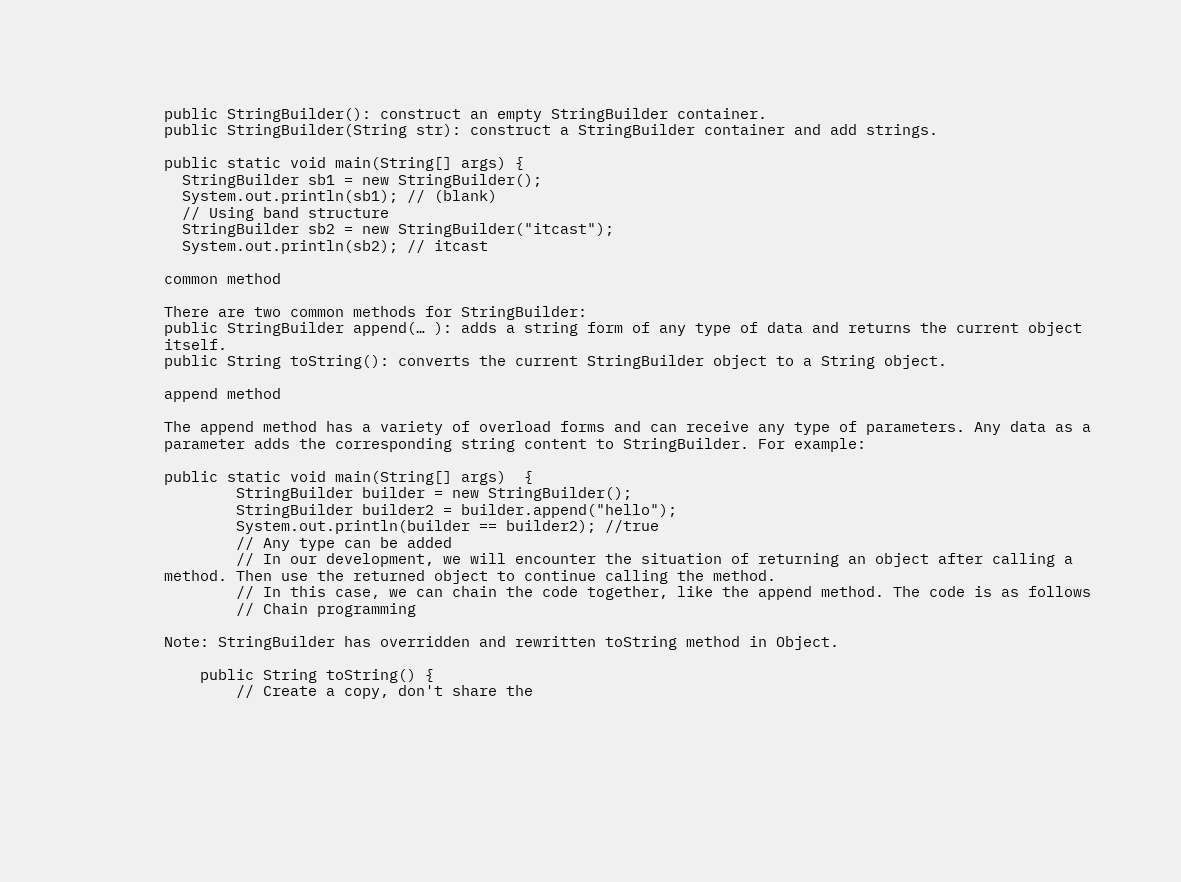public StringBuilder(): construct an empty StringBuilder container.
public StringBuilder(String str): construct a StringBuilder container and add strings.

public static void main(String[] args) {
  StringBuilder sb1 = new StringBuilder();
  System.out.println(sb1); // (blank)
  // Using band structure
  StringBuilder sb2 = new StringBuilder("itcast");
  System.out.println(sb2); // itcast

common method

There are two common methods for StringBuilder:
public StringBuilder append(… ): adds a string form of any type of data and returns the current object itself.
public String toString(): converts the current StringBuilder object to a String object.

append method

The append method has a variety of overload forms and can receive any type of parameters. Any data as a parameter adds the corresponding string content to StringBuilder. For example:

public static void main(String[] args)  {
        StringBuilder builder = new StringBuilder();
        StringBuilder builder2 = builder.append("hello");
        System.out.println(builder == builder2); //true
        // Any type can be added
        // In our development, we will encounter the situation of returning an object after calling a method. Then use the returned object to continue calling the method.
        // In this case, we can chain the code together, like the append method. The code is as follows
        // Chain programming

Note: StringBuilder has overridden and rewritten toString method in Object.

    public String toString() {
        // Create a copy, don't share the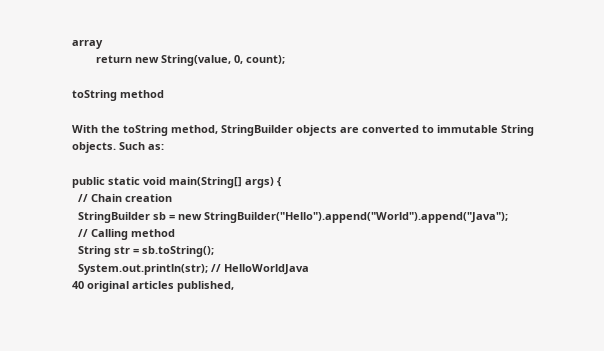array
        return new String(value, 0, count);

toString method

With the toString method, StringBuilder objects are converted to immutable String objects. Such as:

public static void main(String[] args) {
  // Chain creation
  StringBuilder sb = new StringBuilder("Hello").append("World").append("Java");
  // Calling method
  String str = sb.toString();
  System.out.println(str); // HelloWorldJava
40 original articles published,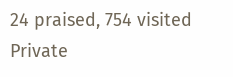24 praised, 754 visited
Private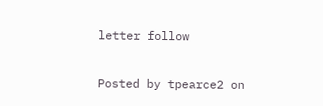letter follow

Posted by tpearce2 on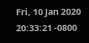Fri, 10 Jan 2020 20:33:21 -0800